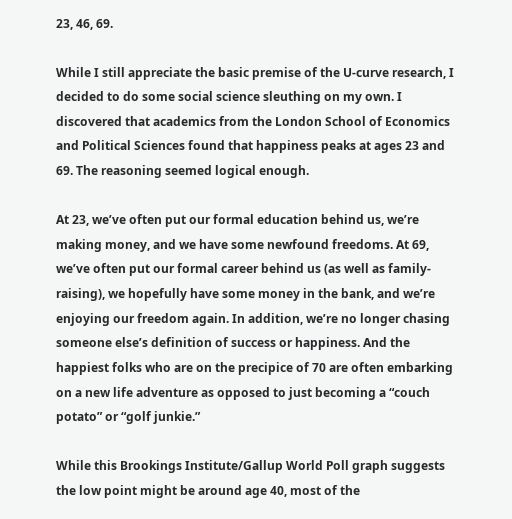23, 46, 69.

While I still appreciate the basic premise of the U-curve research, I decided to do some social science sleuthing on my own. I discovered that academics from the London School of Economics and Political Sciences found that happiness peaks at ages 23 and 69. The reasoning seemed logical enough.

At 23, we’ve often put our formal education behind us, we’re making money, and we have some newfound freedoms. At 69, we’ve often put our formal career behind us (as well as family-raising), we hopefully have some money in the bank, and we’re enjoying our freedom again. In addition, we’re no longer chasing someone else’s definition of success or happiness. And the happiest folks who are on the precipice of 70 are often embarking on a new life adventure as opposed to just becoming a “couch potato” or “golf junkie.”

While this Brookings Institute/Gallup World Poll graph suggests the low point might be around age 40, most of the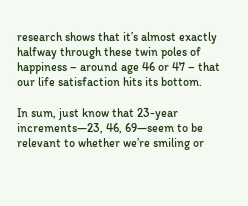research shows that it’s almost exactly halfway through these twin poles of happiness – around age 46 or 47 – that our life satisfaction hits its bottom.

In sum, just know that 23-year increments—23, 46, 69—seem to be relevant to whether we’re smiling or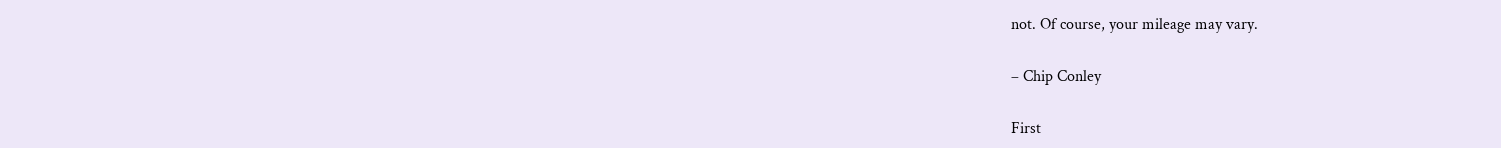not. Of course, your mileage may vary.

– Chip Conley

First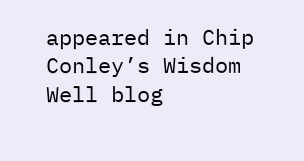appeared in Chip Conley’s Wisdom Well blog